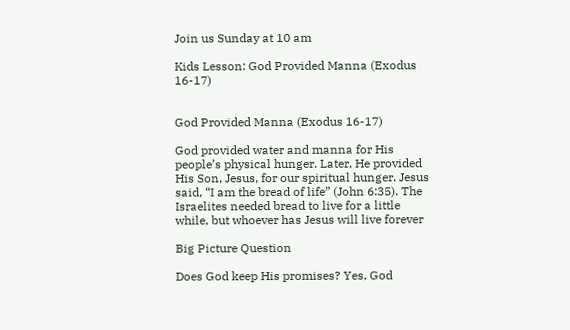Join us Sunday at 10 am

Kids Lesson: God Provided Manna (Exodus 16-17)


God Provided Manna (Exodus 16-17)

God provided water and manna for His people’s physical hunger. Later, He provided His Son, Jesus, for our spiritual hunger. Jesus said, “I am the bread of life” (John 6:35). The Israelites needed bread to live for a little while, but whoever has Jesus will live forever

Big Picture Question

Does God keep His promises? Yes, God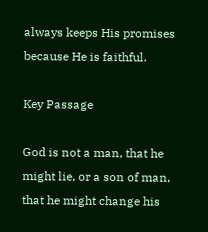always keeps His promises because He is faithful.

Key Passage

God is not a man, that he might lie, or a son of man, that he might change his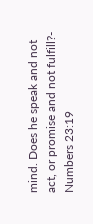mind. Does he speak and not act, or promise and not fulfill?- Numbers 23:19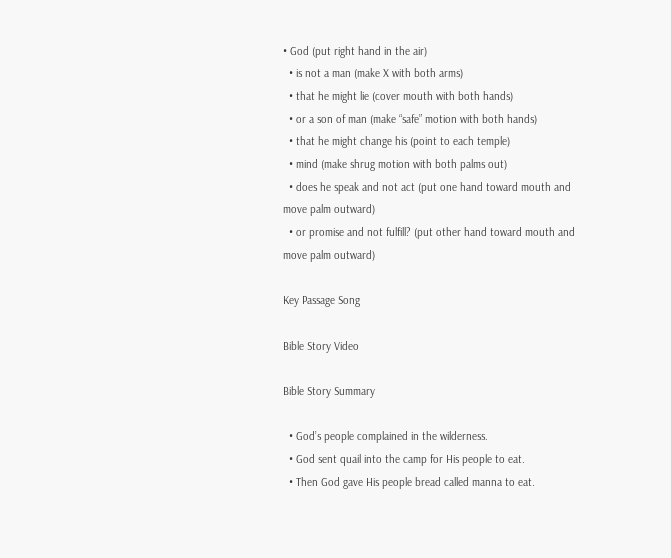• God (put right hand in the air)
  • is not a man (make X with both arms)
  • that he might lie (cover mouth with both hands)
  • or a son of man (make “safe” motion with both hands)
  • that he might change his (point to each temple)
  • mind (make shrug motion with both palms out)
  • does he speak and not act (put one hand toward mouth and move palm outward)
  • or promise and not fulfill? (put other hand toward mouth and move palm outward)

Key Passage Song

Bible Story Video

Bible Story Summary

  • God’s people complained in the wilderness.
  • God sent quail into the camp for His people to eat.
  • Then God gave His people bread called manna to eat.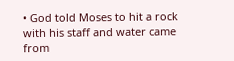• God told Moses to hit a rock with his staff and water came from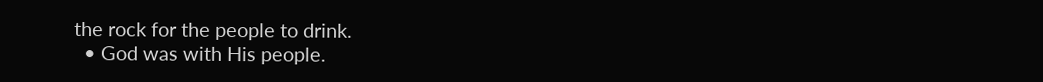the rock for the people to drink.
  • God was with His people.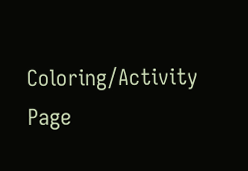Coloring/Activity Page